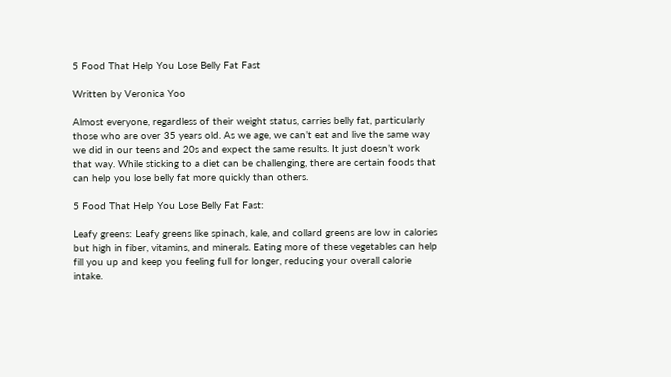5 Food That Help You Lose Belly Fat Fast

Written by Veronica Yoo

Almost everyone, regardless of their weight status, carries belly fat, particularly those who are over 35 years old. As we age, we can’t eat and live the same way we did in our teens and 20s and expect the same results. It just doesn’t work that way. While sticking to a diet can be challenging, there are certain foods that can help you lose belly fat more quickly than others.

5 Food That Help You Lose Belly Fat Fast:

Leafy greens: Leafy greens like spinach, kale, and collard greens are low in calories but high in fiber, vitamins, and minerals. Eating more of these vegetables can help fill you up and keep you feeling full for longer, reducing your overall calorie intake.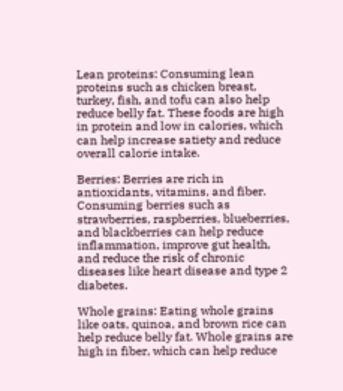Lean proteins: Consuming lean proteins such as chicken breast, turkey, fish, and tofu can also help reduce belly fat. These foods are high in protein and low in calories, which can help increase satiety and reduce overall calorie intake.

Berries: Berries are rich in antioxidants, vitamins, and fiber. Consuming berries such as strawberries, raspberries, blueberries, and blackberries can help reduce inflammation, improve gut health, and reduce the risk of chronic diseases like heart disease and type 2 diabetes.

Whole grains: Eating whole grains like oats, quinoa, and brown rice can help reduce belly fat. Whole grains are high in fiber, which can help reduce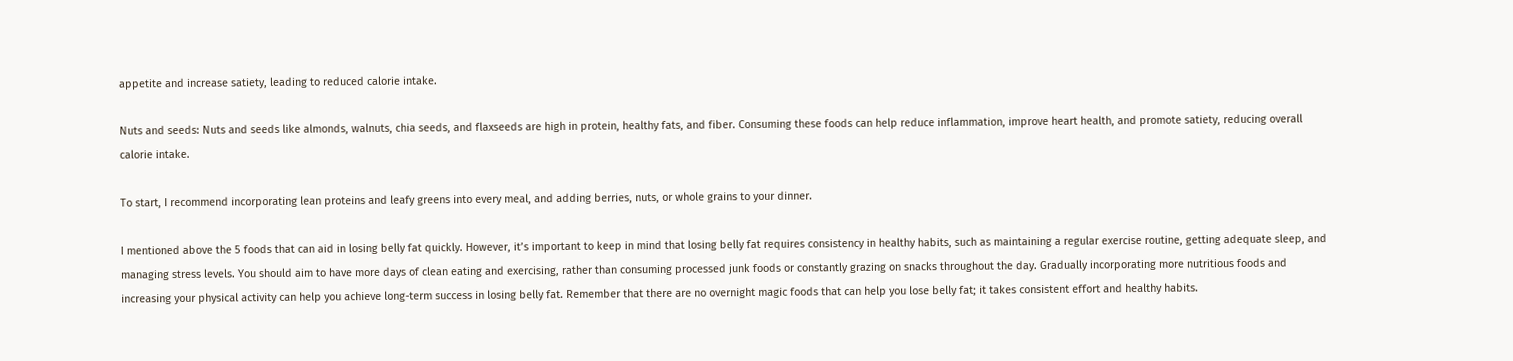appetite and increase satiety, leading to reduced calorie intake.

Nuts and seeds: Nuts and seeds like almonds, walnuts, chia seeds, and flaxseeds are high in protein, healthy fats, and fiber. Consuming these foods can help reduce inflammation, improve heart health, and promote satiety, reducing overall calorie intake.

To start, I recommend incorporating lean proteins and leafy greens into every meal, and adding berries, nuts, or whole grains to your dinner.

I mentioned above the 5 foods that can aid in losing belly fat quickly. However, it’s important to keep in mind that losing belly fat requires consistency in healthy habits, such as maintaining a regular exercise routine, getting adequate sleep, and managing stress levels. You should aim to have more days of clean eating and exercising, rather than consuming processed junk foods or constantly grazing on snacks throughout the day. Gradually incorporating more nutritious foods and increasing your physical activity can help you achieve long-term success in losing belly fat. Remember that there are no overnight magic foods that can help you lose belly fat; it takes consistent effort and healthy habits.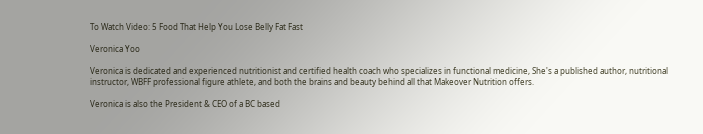To Watch Video: 5 Food That Help You Lose Belly Fat Fast

Veronica Yoo

Veronica is dedicated and experienced nutritionist and certified health coach who specializes in functional medicine, She's a published author, nutritional instructor, WBFF professional figure athlete, and both the brains and beauty behind all that Makeover Nutrition offers.

Veronica is also the President & CEO of a BC based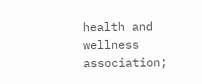health and wellness association;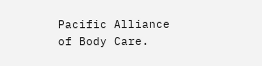Pacific Alliance of Body Care.